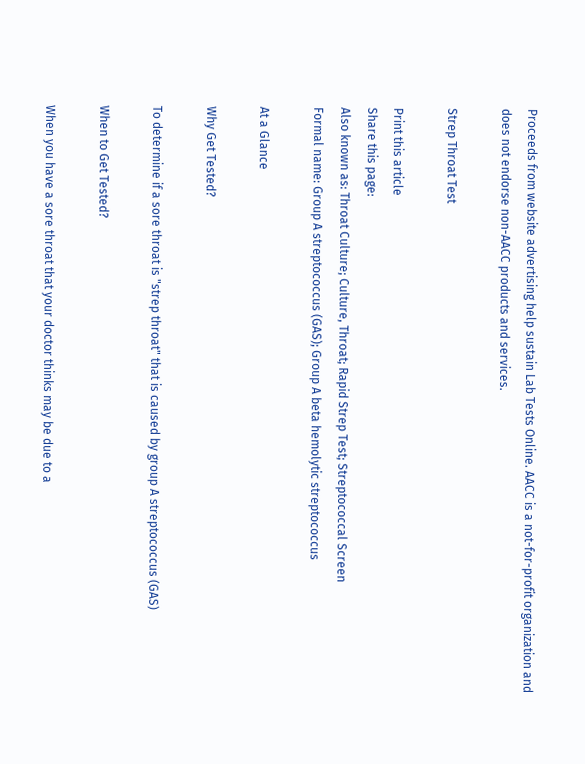Proceeds from website advertising help sustain Lab Tests Online. AACC is a not-for-profit organization and does not endorse non-AACC products and services.

Strep Throat Test

Print this article
Share this page:
Also known as: Throat Culture; Culture, Throat; Rapid Strep Test; Streptococcal Screen
Formal name: Group A streptococcus (GAS); Group A beta hemolytic streptococcus

At a Glance

Why Get Tested?

To determine if a sore throat is "strep throat" that is caused by group A streptococcus (GAS)

When to Get Tested?

When you have a sore throat that your doctor thinks may be due to a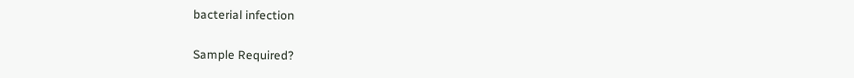bacterial infection

Sample Required?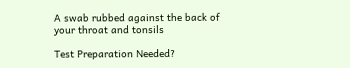A swab rubbed against the back of your throat and tonsils

Test Preparation Needed?